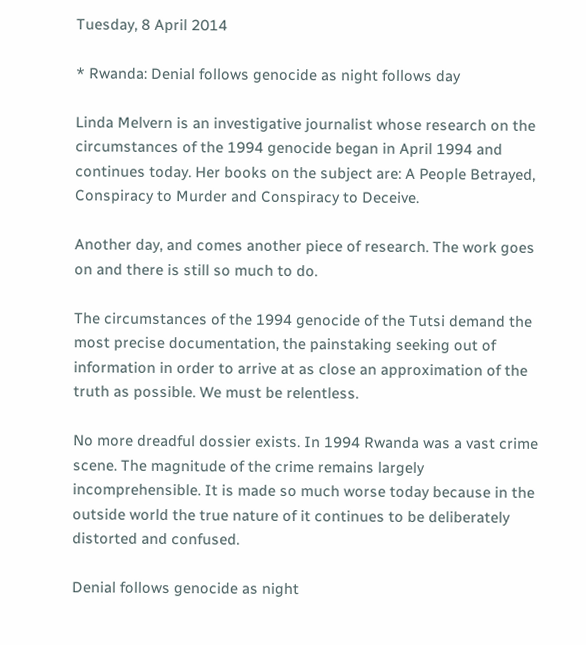Tuesday, 8 April 2014

* Rwanda: Denial follows genocide as night follows day

Linda Melvern is an investigative journalist whose research on the circumstances of the 1994 genocide began in April 1994 and continues today. Her books on the subject are: A People Betrayed, Conspiracy to Murder and Conspiracy to Deceive.

Another day, and comes another piece of research. The work goes on and there is still so much to do.

The circumstances of the 1994 genocide of the Tutsi demand the most precise documentation, the painstaking seeking out of information in order to arrive at as close an approximation of the truth as possible. We must be relentless.

No more dreadful dossier exists. In 1994 Rwanda was a vast crime scene. The magnitude of the crime remains largely incomprehensible. It is made so much worse today because in the outside world the true nature of it continues to be deliberately distorted and confused.

Denial follows genocide as night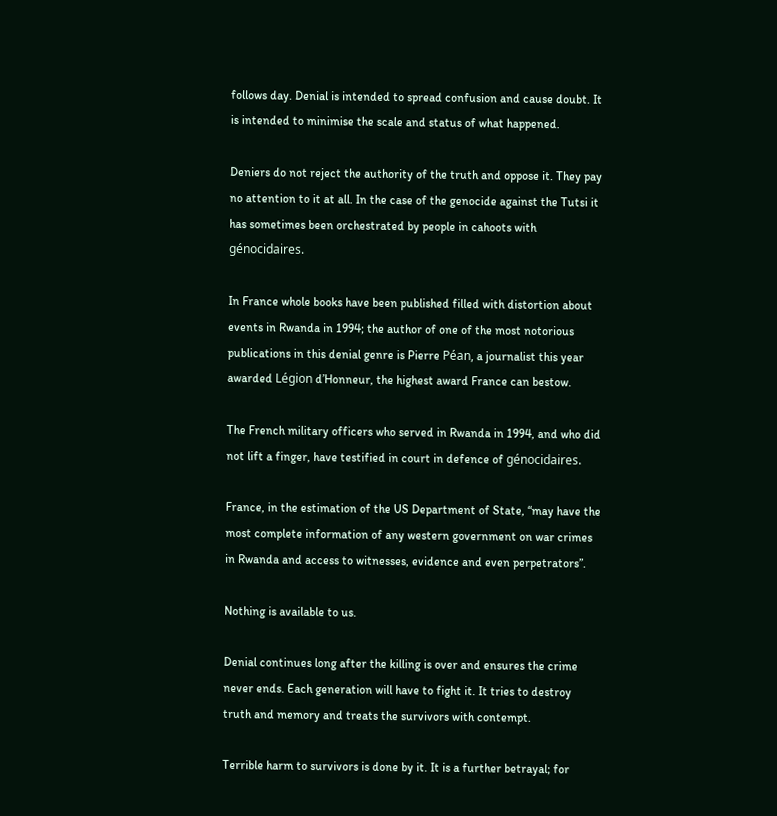follows day. Denial is intended to spread confusion and cause doubt. It is intended to minimise the scale and status of what happened.

Deniers do not reject the authority of the truth and oppose it. They pay no attention to it at all. In the case of the genocide against the Tutsi it has sometimes been orchestrated by people in cahoots with génocidaires.

In France whole books have been published filled with distortion about events in Rwanda in 1994; the author of one of the most notorious publications in this denial genre is Pierre Péan, a journalist this year awarded Légion d’Honneur, the highest award France can bestow.

The French military officers who served in Rwanda in 1994, and who did not lift a finger, have testified in court in defence of génocidaires.

France, in the estimation of the US Department of State, “may have the most complete information of any western government on war crimes in Rwanda and access to witnesses, evidence and even perpetrators”.

Nothing is available to us.

Denial continues long after the killing is over and ensures the crime never ends. Each generation will have to fight it. It tries to destroy truth and memory and treats the survivors with contempt.

Terrible harm to survivors is done by it. It is a further betrayal; for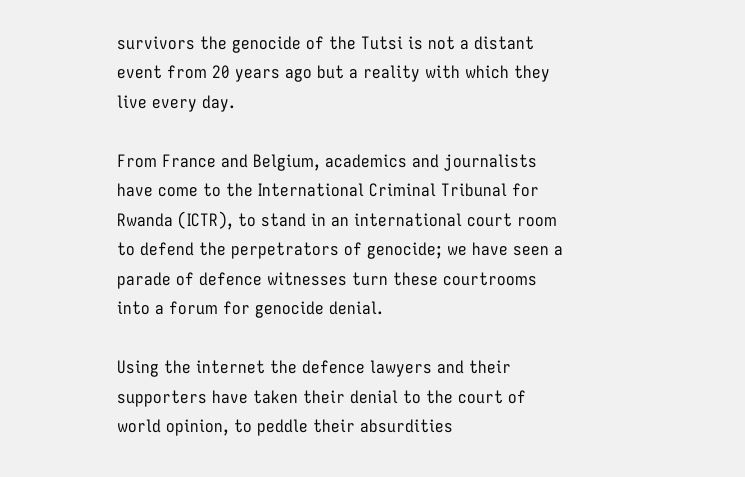survivors the genocide of the Tutsi is not a distant event from 20 years ago but a reality with which they live every day.

From France and Belgium, academics and journalists have come to the International Criminal Tribunal for Rwanda (ICTR), to stand in an international court room to defend the perpetrators of genocide; we have seen a parade of defence witnesses turn these courtrooms into a forum for genocide denial.

Using the internet the defence lawyers and their supporters have taken their denial to the court of world opinion, to peddle their absurdities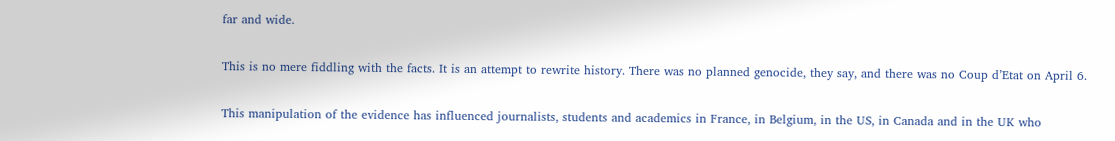far and wide.

This is no mere fiddling with the facts. It is an attempt to rewrite history. There was no planned genocide, they say, and there was no Coup d’Etat on April 6.

This manipulation of the evidence has influenced journalists, students and academics in France, in Belgium, in the US, in Canada and in the UK who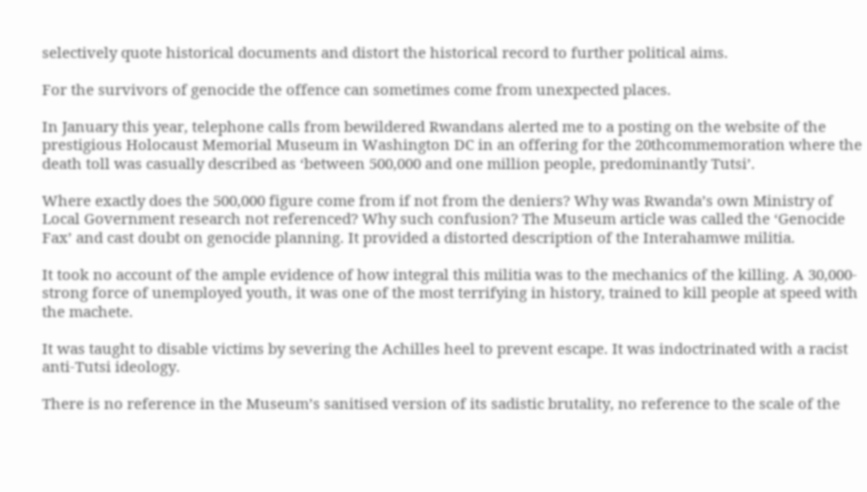selectively quote historical documents and distort the historical record to further political aims.

For the survivors of genocide the offence can sometimes come from unexpected places.

In January this year, telephone calls from bewildered Rwandans alerted me to a posting on the website of the prestigious Holocaust Memorial Museum in Washington DC in an offering for the 20thcommemoration where the death toll was casually described as ‘between 500,000 and one million people, predominantly Tutsi’.

Where exactly does the 500,000 figure come from if not from the deniers? Why was Rwanda’s own Ministry of Local Government research not referenced? Why such confusion? The Museum article was called the ‘Genocide Fax’ and cast doubt on genocide planning. It provided a distorted description of the Interahamwe militia.

It took no account of the ample evidence of how integral this militia was to the mechanics of the killing. A 30,000-strong force of unemployed youth, it was one of the most terrifying in history, trained to kill people at speed with the machete.

It was taught to disable victims by severing the Achilles heel to prevent escape. It was indoctrinated with a racist anti-Tutsi ideology.

There is no reference in the Museum’s sanitised version of its sadistic brutality, no reference to the scale of the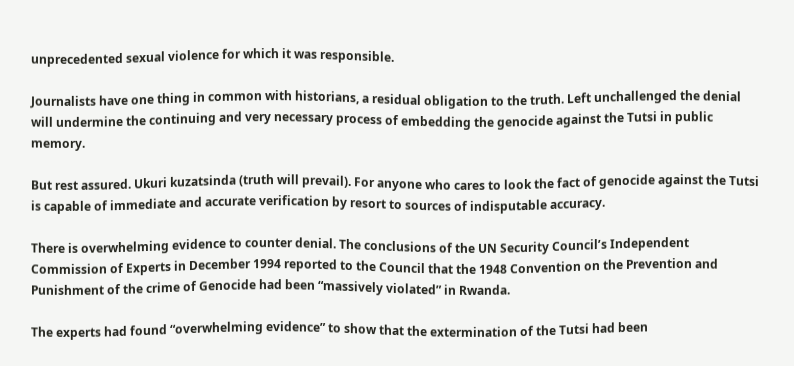unprecedented sexual violence for which it was responsible.

Journalists have one thing in common with historians, a residual obligation to the truth. Left unchallenged the denial will undermine the continuing and very necessary process of embedding the genocide against the Tutsi in public memory.

But rest assured. Ukuri kuzatsinda (truth will prevail). For anyone who cares to look the fact of genocide against the Tutsi is capable of immediate and accurate verification by resort to sources of indisputable accuracy.

There is overwhelming evidence to counter denial. The conclusions of the UN Security Council’s Independent Commission of Experts in December 1994 reported to the Council that the 1948 Convention on the Prevention and Punishment of the crime of Genocide had been “massively violated” in Rwanda.

The experts had found “overwhelming evidence” to show that the extermination of the Tutsi had been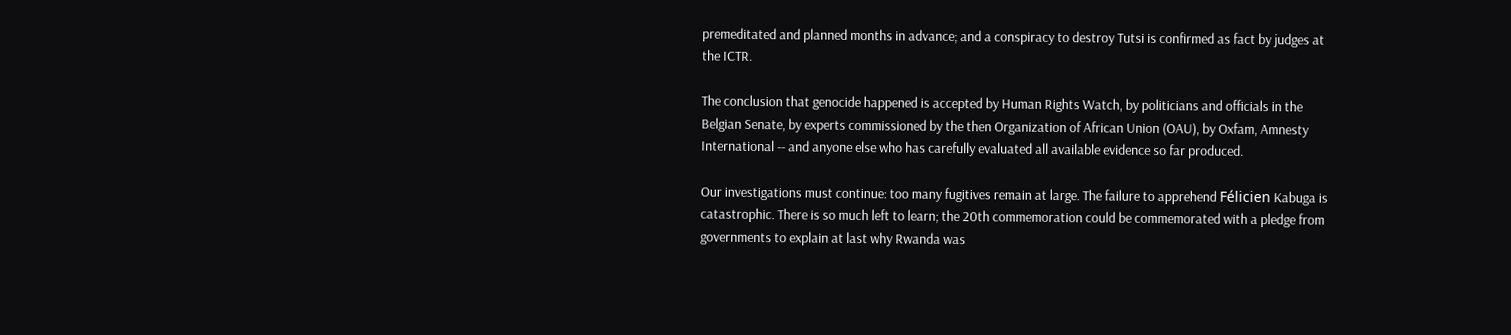premeditated and planned months in advance; and a conspiracy to destroy Tutsi is confirmed as fact by judges at the ICTR.

The conclusion that genocide happened is accepted by Human Rights Watch, by politicians and officials in the Belgian Senate, by experts commissioned by the then Organization of African Union (OAU), by Oxfam, Amnesty International -- and anyone else who has carefully evaluated all available evidence so far produced.

Our investigations must continue: too many fugitives remain at large. The failure to apprehend Félicien Kabuga is catastrophic. There is so much left to learn; the 20th commemoration could be commemorated with a pledge from governments to explain at last why Rwanda was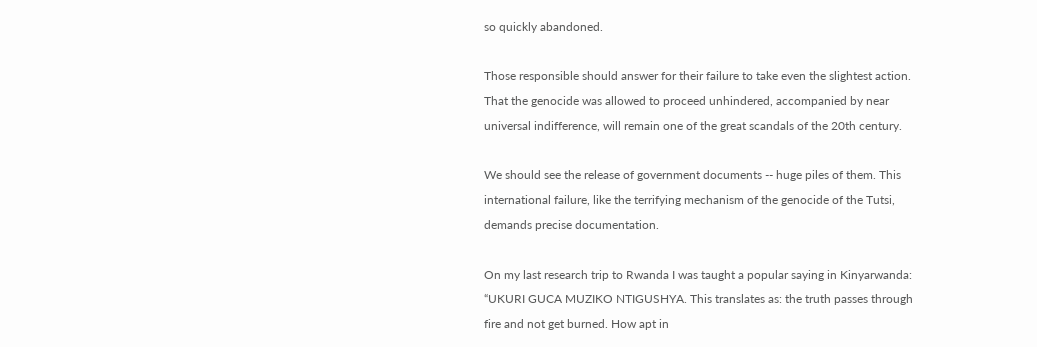so quickly abandoned.

Those responsible should answer for their failure to take even the slightest action. That the genocide was allowed to proceed unhindered, accompanied by near universal indifference, will remain one of the great scandals of the 20th century.

We should see the release of government documents -- huge piles of them. This international failure, like the terrifying mechanism of the genocide of the Tutsi, demands precise documentation.

On my last research trip to Rwanda I was taught a popular saying in Kinyarwanda: “UKURI GUCA MUZIKO NTIGUSHYA. This translates as: the truth passes through fire and not get burned. How apt in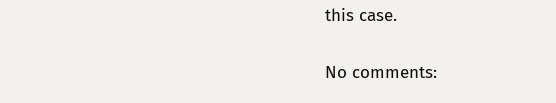this case.

No comments: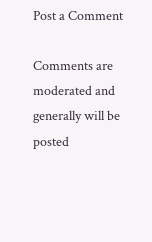Post a Comment

Comments are moderated and generally will be posted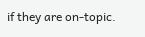if they are on-topic.